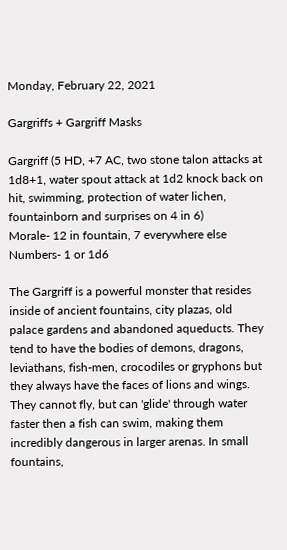Monday, February 22, 2021

Gargriffs + Gargriff Masks

Gargriff (5 HD, +7 AC, two stone talon attacks at 1d8+1, water spout attack at 1d2 knock back on hit, swimming, protection of water lichen, fountainborn and surprises on 4 in 6)
Morale- 12 in fountain, 7 everywhere else
Numbers- 1 or 1d6

The Gargriff is a powerful monster that resides inside of ancient fountains, city plazas, old palace gardens and abandoned aqueducts. They tend to have the bodies of demons, dragons, leviathans, fish-men, crocodiles or gryphons but they always have the faces of lions and wings. They cannot fly, but can 'glide' through water faster then a fish can swim, making them incredibly dangerous in larger arenas. In small fountains,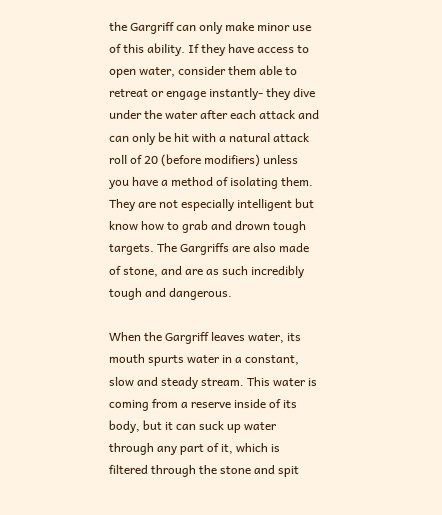the Gargriff can only make minor use of this ability. If they have access to open water, consider them able to retreat or engage instantly- they dive under the water after each attack and can only be hit with a natural attack roll of 20 (before modifiers) unless you have a method of isolating them. They are not especially intelligent but know how to grab and drown tough targets. The Gargriffs are also made of stone, and are as such incredibly tough and dangerous.

When the Gargriff leaves water, its mouth spurts water in a constant, slow and steady stream. This water is coming from a reserve inside of its body, but it can suck up water through any part of it, which is filtered through the stone and spit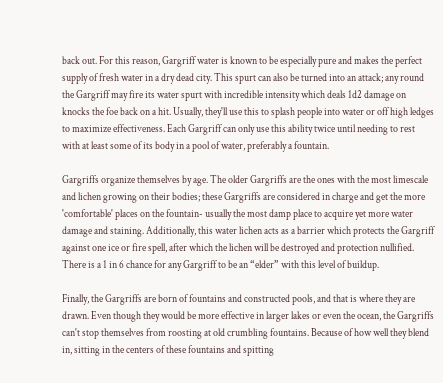back out. For this reason, Gargriff water is known to be especially pure and makes the perfect supply of fresh water in a dry dead city. This spurt can also be turned into an attack; any round the Gargriff may fire its water spurt with incredible intensity which deals 1d2 damage on knocks the foe back on a hit. Usually, they'll use this to splash people into water or off high ledges to maximize effectiveness. Each Gargriff can only use this ability twice until needing to rest with at least some of its body in a pool of water, preferably a fountain.

Gargriffs organize themselves by age. The older Gargriffs are the ones with the most limescale and lichen growing on their bodies; these Gargriffs are considered in charge and get the more 'comfortable' places on the fountain- usually the most damp place to acquire yet more water damage and staining. Additionally, this water lichen acts as a barrier which protects the Gargriff against one ice or fire spell, after which the lichen will be destroyed and protection nullified. There is a 1 in 6 chance for any Gargriff to be an “elder” with this level of buildup.

Finally, the Gargriffs are born of fountains and constructed pools, and that is where they are drawn. Even though they would be more effective in larger lakes or even the ocean, the Gargriffs can't stop themselves from roosting at old crumbling fountains. Because of how well they blend in, sitting in the centers of these fountains and spitting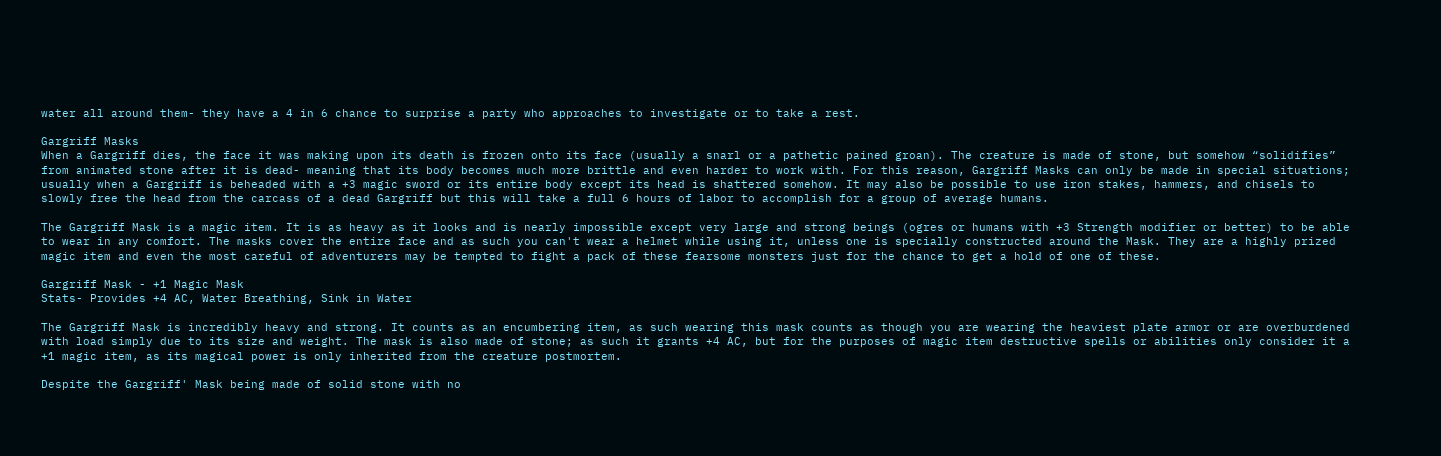water all around them- they have a 4 in 6 chance to surprise a party who approaches to investigate or to take a rest.

Gargriff Masks
When a Gargriff dies, the face it was making upon its death is frozen onto its face (usually a snarl or a pathetic pained groan). The creature is made of stone, but somehow “solidifies” from animated stone after it is dead- meaning that its body becomes much more brittle and even harder to work with. For this reason, Gargriff Masks can only be made in special situations; usually when a Gargriff is beheaded with a +3 magic sword or its entire body except its head is shattered somehow. It may also be possible to use iron stakes, hammers, and chisels to slowly free the head from the carcass of a dead Gargriff but this will take a full 6 hours of labor to accomplish for a group of average humans.

The Gargriff Mask is a magic item. It is as heavy as it looks and is nearly impossible except very large and strong beings (ogres or humans with +3 Strength modifier or better) to be able to wear in any comfort. The masks cover the entire face and as such you can't wear a helmet while using it, unless one is specially constructed around the Mask. They are a highly prized magic item and even the most careful of adventurers may be tempted to fight a pack of these fearsome monsters just for the chance to get a hold of one of these.

Gargriff Mask - +1 Magic Mask
Stats- Provides +4 AC, Water Breathing, Sink in Water

The Gargriff Mask is incredibly heavy and strong. It counts as an encumbering item, as such wearing this mask counts as though you are wearing the heaviest plate armor or are overburdened with load simply due to its size and weight. The mask is also made of stone; as such it grants +4 AC, but for the purposes of magic item destructive spells or abilities only consider it a +1 magic item, as its magical power is only inherited from the creature postmortem.

Despite the Gargriff' Mask being made of solid stone with no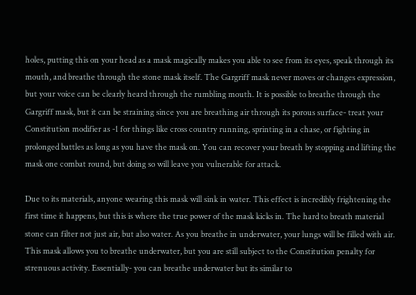holes, putting this on your head as a mask magically makes you able to see from its eyes, speak through its mouth, and breathe through the stone mask itself. The Gargriff mask never moves or changes expression, but your voice can be clearly heard through the rumbling mouth. It is possible to breathe through the Gargriff mask, but it can be straining since you are breathing air through its porous surface- treat your Constitution modifier as -1 for things like cross country running, sprinting in a chase, or fighting in prolonged battles as long as you have the mask on. You can recover your breath by stopping and lifting the mask one combat round, but doing so will leave you vulnerable for attack.

Due to its materials, anyone wearing this mask will sink in water. This effect is incredibly frightening the first time it happens, but this is where the true power of the mask kicks in. The hard to breath material stone can filter not just air, but also water. As you breathe in underwater, your lungs will be filled with air. This mask allows you to breathe underwater, but you are still subject to the Constitution penalty for strenuous activity. Essentially- you can breathe underwater but its similar to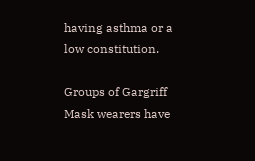having asthma or a low constitution.

Groups of Gargriff Mask wearers have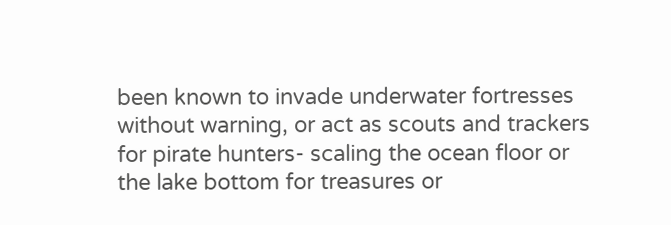been known to invade underwater fortresses without warning, or act as scouts and trackers for pirate hunters- scaling the ocean floor or the lake bottom for treasures or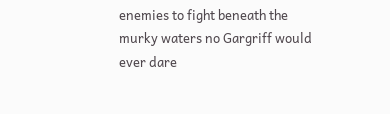enemies to fight beneath the murky waters no Gargriff would ever dare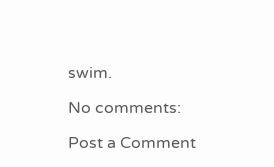swim.

No comments:

Post a Comment